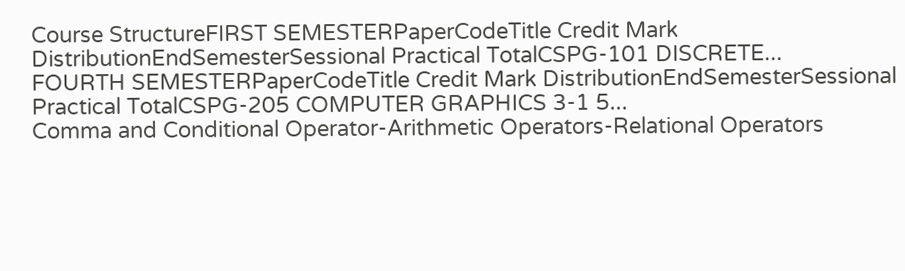Course StructureFIRST SEMESTERPaperCodeTitle Credit Mark DistributionEndSemesterSessional Practical TotalCSPG-101 DISCRETE...
FOURTH SEMESTERPaperCodeTitle Credit Mark DistributionEndSemesterSessional Practical TotalCSPG-205 COMPUTER GRAPHICS 3-1 5...
Comma and Conditional Operator-Arithmetic Operators-Relational Operators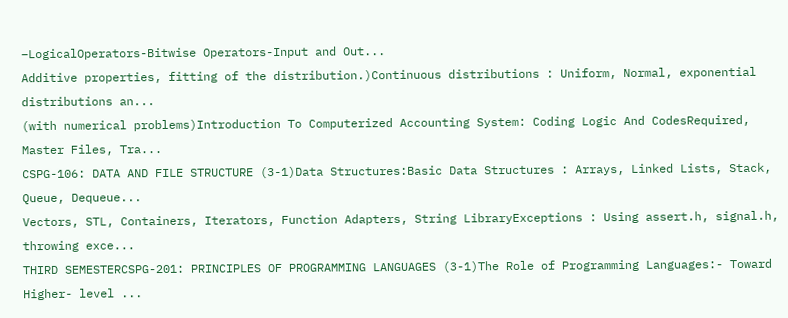–LogicalOperators-Bitwise Operators-Input and Out...
Additive properties, fitting of the distribution.)Continuous distributions : Uniform, Normal, exponential distributions an...
(with numerical problems)Introduction To Computerized Accounting System: Coding Logic And CodesRequired, Master Files, Tra...
CSPG-106: DATA AND FILE STRUCTURE (3-1)Data Structures:Basic Data Structures : Arrays, Linked Lists, Stack, Queue, Dequeue...
Vectors, STL, Containers, Iterators, Function Adapters, String LibraryExceptions : Using assert.h, signal.h, throwing exce...
THIRD SEMESTERCSPG-201: PRINCIPLES OF PROGRAMMING LANGUAGES (3-1)The Role of Programming Languages:- Toward Higher- level ...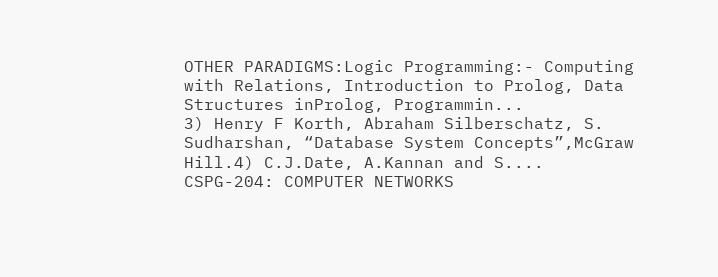OTHER PARADIGMS:Logic Programming:- Computing with Relations, Introduction to Prolog, Data Structures inProlog, Programmin...
3) Henry F Korth, Abraham Silberschatz, S. Sudharshan, “Database System Concepts”,McGraw Hill.4) C.J.Date, A.Kannan and S....
CSPG-204: COMPUTER NETWORKS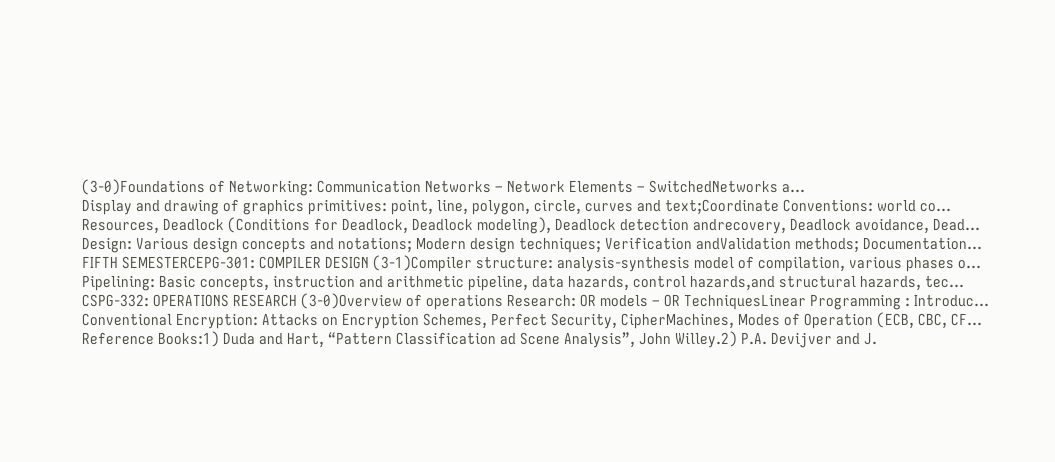(3-0)Foundations of Networking: Communication Networks – Network Elements – SwitchedNetworks a...
Display and drawing of graphics primitives: point, line, polygon, circle, curves and text;Coordinate Conventions: world co...
Resources, Deadlock (Conditions for Deadlock, Deadlock modeling), Deadlock detection andrecovery, Deadlock avoidance, Dead...
Design: Various design concepts and notations; Modern design techniques; Verification andValidation methods; Documentation...
FIFTH SEMESTERCEPG-301: COMPILER DESIGN (3-1)Compiler structure: analysis-synthesis model of compilation, various phases o...
Pipelining: Basic concepts, instruction and arithmetic pipeline, data hazards, control hazards,and structural hazards, tec...
CSPG-332: OPERATIONS RESEARCH (3-0)Overview of operations Research: OR models – OR TechniquesLinear Programming : Introduc...
Conventional Encryption: Attacks on Encryption Schemes, Perfect Security, CipherMachines, Modes of Operation (ECB, CBC, CF...
Reference Books:1) Duda and Hart, “Pattern Classification ad Scene Analysis”, John Willey.2) P.A. Devijver and J.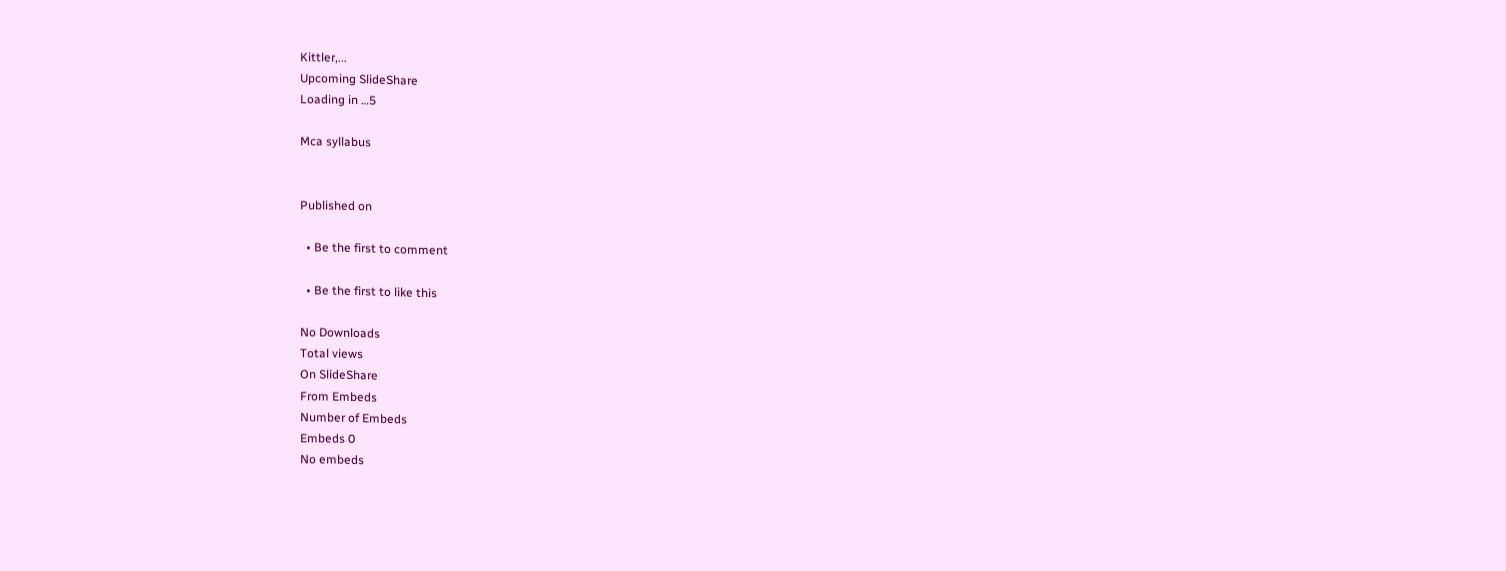Kittler,...
Upcoming SlideShare
Loading in …5

Mca syllabus


Published on

  • Be the first to comment

  • Be the first to like this

No Downloads
Total views
On SlideShare
From Embeds
Number of Embeds
Embeds 0
No embeds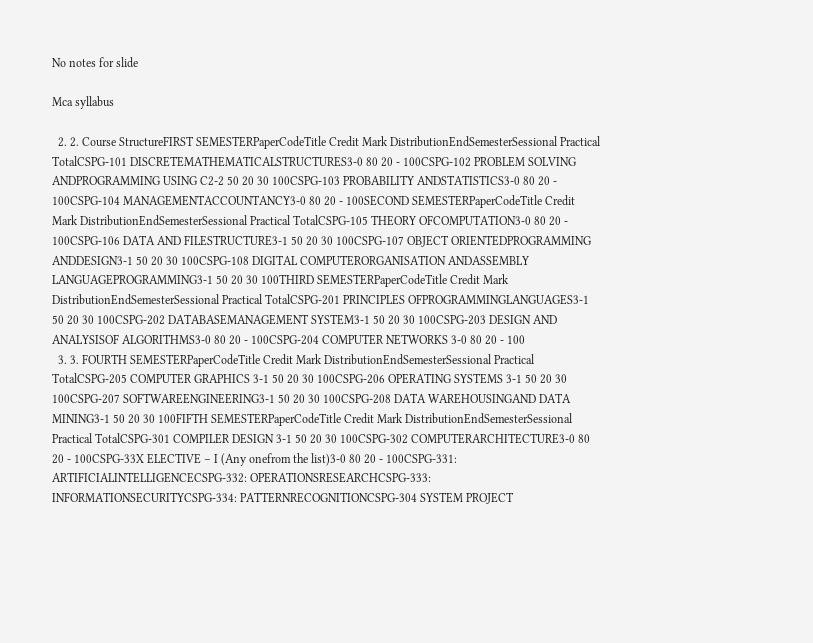No notes for slide

Mca syllabus

  2. 2. Course StructureFIRST SEMESTERPaperCodeTitle Credit Mark DistributionEndSemesterSessional Practical TotalCSPG-101 DISCRETEMATHEMATICALSTRUCTURES3-0 80 20 - 100CSPG-102 PROBLEM SOLVING ANDPROGRAMMING USING C2-2 50 20 30 100CSPG-103 PROBABILITY ANDSTATISTICS3-0 80 20 - 100CSPG-104 MANAGEMENTACCOUNTANCY3-0 80 20 - 100SECOND SEMESTERPaperCodeTitle Credit Mark DistributionEndSemesterSessional Practical TotalCSPG-105 THEORY OFCOMPUTATION3-0 80 20 - 100CSPG-106 DATA AND FILESTRUCTURE3-1 50 20 30 100CSPG-107 OBJECT ORIENTEDPROGRAMMING ANDDESIGN3-1 50 20 30 100CSPG-108 DIGITAL COMPUTERORGANISATION ANDASSEMBLY LANGUAGEPROGRAMMING3-1 50 20 30 100THIRD SEMESTERPaperCodeTitle Credit Mark DistributionEndSemesterSessional Practical TotalCSPG-201 PRINCIPLES OFPROGRAMMINGLANGUAGES3-1 50 20 30 100CSPG-202 DATABASEMANAGEMENT SYSTEM3-1 50 20 30 100CSPG-203 DESIGN AND ANALYSISOF ALGORITHMS3-0 80 20 - 100CSPG-204 COMPUTER NETWORKS 3-0 80 20 - 100
  3. 3. FOURTH SEMESTERPaperCodeTitle Credit Mark DistributionEndSemesterSessional Practical TotalCSPG-205 COMPUTER GRAPHICS 3-1 50 20 30 100CSPG-206 OPERATING SYSTEMS 3-1 50 20 30 100CSPG-207 SOFTWAREENGINEERING3-1 50 20 30 100CSPG-208 DATA WAREHOUSINGAND DATA MINING3-1 50 20 30 100FIFTH SEMESTERPaperCodeTitle Credit Mark DistributionEndSemesterSessional Practical TotalCSPG-301 COMPILER DESIGN 3-1 50 20 30 100CSPG-302 COMPUTERARCHITECTURE3-0 80 20 - 100CSPG-33X ELECTIVE – I (Any onefrom the list)3-0 80 20 - 100CSPG-331: ARTIFICIALINTELLIGENCECSPG-332: OPERATIONSRESEARCHCSPG-333: INFORMATIONSECURITYCSPG-334: PATTERNRECOGNITIONCSPG-304 SYSTEM PROJECT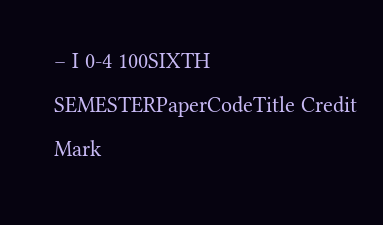– I 0-4 100SIXTH SEMESTERPaperCodeTitle Credit Mark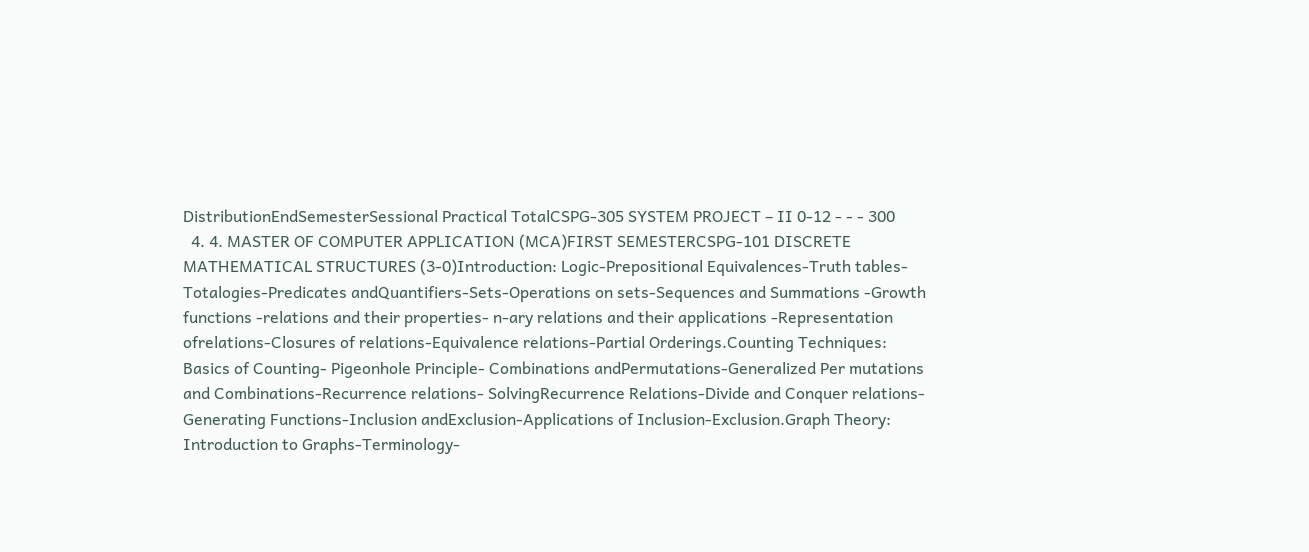DistributionEndSemesterSessional Practical TotalCSPG-305 SYSTEM PROJECT – II 0-12 - - - 300
  4. 4. MASTER OF COMPUTER APPLICATION (MCA)FIRST SEMESTERCSPG-101 DISCRETE MATHEMATICAL STRUCTURES (3-0)Introduction: Logic-Prepositional Equivalences-Truth tables-Totalogies-Predicates andQuantifiers-Sets-Operations on sets-Sequences and Summations -Growth functions -relations and their properties- n-ary relations and their applications -Representation ofrelations-Closures of relations-Equivalence relations-Partial Orderings.Counting Techniques: Basics of Counting- Pigeonhole Principle- Combinations andPermutations-Generalized Per mutations and Combinations-Recurrence relations- SolvingRecurrence Relations-Divide and Conquer relations- Generating Functions-Inclusion andExclusion-Applications of Inclusion-Exclusion.Graph Theory: Introduction to Graphs-Terminology-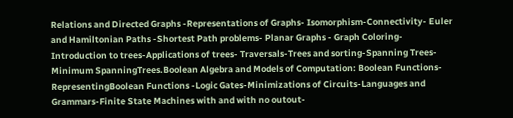Relations and Directed Graphs -Representations of Graphs- Isomorphism-Connectivity- Euler and Hamiltonian Paths -Shortest Path problems- Planar Graphs - Graph Coloring- Introduction to trees-Applications of trees- Traversals-Trees and sorting-Spanning Trees-Minimum SpanningTrees.Boolean Algebra and Models of Computation: Boolean Functions-RepresentingBoolean Functions -Logic Gates-Minimizations of Circuits-Languages and Grammars-Finite State Machines with and with no outout-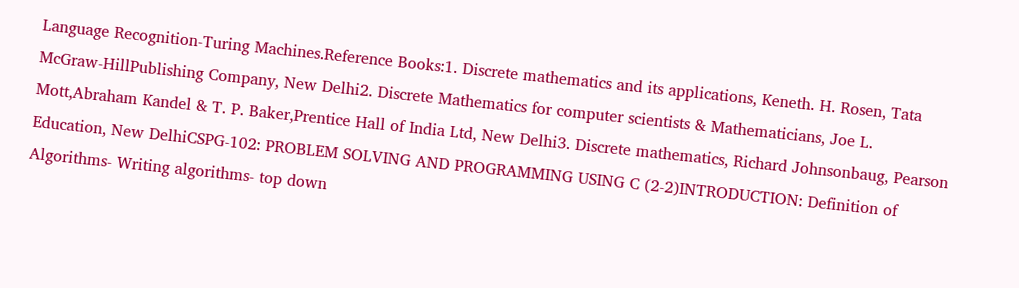Language Recognition-Turing Machines.Reference Books:1. Discrete mathematics and its applications, Keneth. H. Rosen, Tata McGraw-HillPublishing Company, New Delhi2. Discrete Mathematics for computer scientists & Mathematicians, Joe L. Mott,Abraham Kandel & T. P. Baker,Prentice Hall of India Ltd, New Delhi3. Discrete mathematics, Richard Johnsonbaug, Pearson Education, New DelhiCSPG-102: PROBLEM SOLVING AND PROGRAMMING USING C (2-2)INTRODUCTION: Definition of Algorithms- Writing algorithms- top down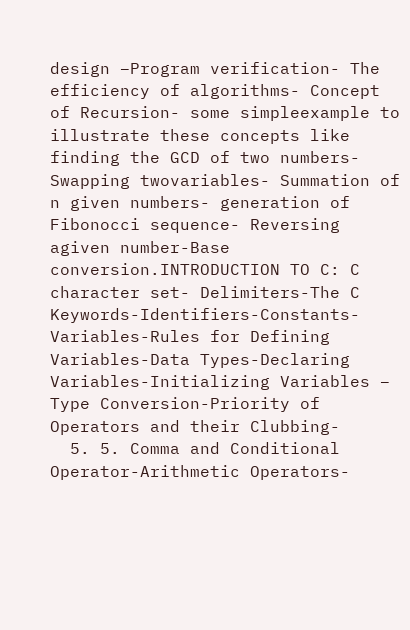design –Program verification- The efficiency of algorithms- Concept of Recursion- some simpleexample to illustrate these concepts like finding the GCD of two numbers- Swapping twovariables- Summation of n given numbers- generation of Fibonocci sequence- Reversing agiven number-Base conversion.INTRODUCTION TO C: C character set- Delimiters-The C Keywords-Identifiers-Constants-Variables-Rules for Defining Variables-Data Types-Declaring Variables-Initializing Variables – Type Conversion-Priority of Operators and their Clubbing-
  5. 5. Comma and Conditional Operator-Arithmetic Operators-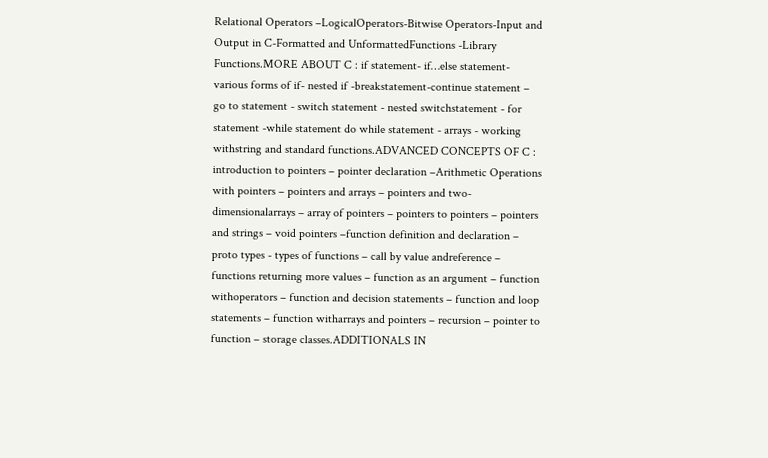Relational Operators –LogicalOperators-Bitwise Operators-Input and Output in C-Formatted and UnformattedFunctions -Library Functions.MORE ABOUT C : if statement- if…else statement-various forms of if- nested if -breakstatement-continue statement – go to statement - switch statement - nested switchstatement - for statement -while statement do while statement - arrays - working withstring and standard functions.ADVANCED CONCEPTS OF C : introduction to pointers – pointer declaration –Arithmetic Operations with pointers – pointers and arrays – pointers and two-dimensionalarrays – array of pointers – pointers to pointers – pointers and strings – void pointers –function definition and declaration – proto types - types of functions – call by value andreference – functions returning more values – function as an argument – function withoperators – function and decision statements – function and loop statements – function witharrays and pointers – recursion – pointer to function – storage classes.ADDITIONALS IN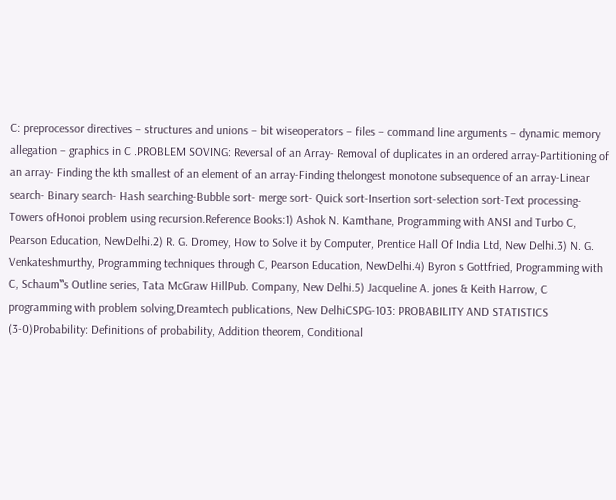C: preprocessor directives – structures and unions – bit wiseoperators – files – command line arguments – dynamic memory allegation – graphics in C .PROBLEM SOVING: Reversal of an Array- Removal of duplicates in an ordered array-Partitioning of an array- Finding the kth smallest of an element of an array-Finding thelongest monotone subsequence of an array-Linear search- Binary search- Hash searching-Bubble sort- merge sort- Quick sort-Insertion sort-selection sort-Text processing- Towers ofHonoi problem using recursion.Reference Books:1) Ashok N. Kamthane, Programming with ANSI and Turbo C, Pearson Education, NewDelhi.2) R. G. Dromey, How to Solve it by Computer, Prentice Hall Of India Ltd, New Delhi.3) N. G. Venkateshmurthy, Programming techniques through C, Pearson Education, NewDelhi.4) Byron s Gottfried, Programming with C, Schaum‟s Outline series, Tata McGraw HillPub. Company, New Delhi.5) Jacqueline A. jones & Keith Harrow, C programming with problem solving,Dreamtech publications, New DelhiCSPG-103: PROBABILITY AND STATISTICS (3-0)Probability: Definitions of probability, Addition theorem, Conditional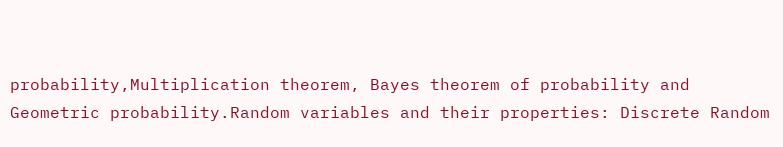probability,Multiplication theorem, Bayes theorem of probability and Geometric probability.Random variables and their properties: Discrete Random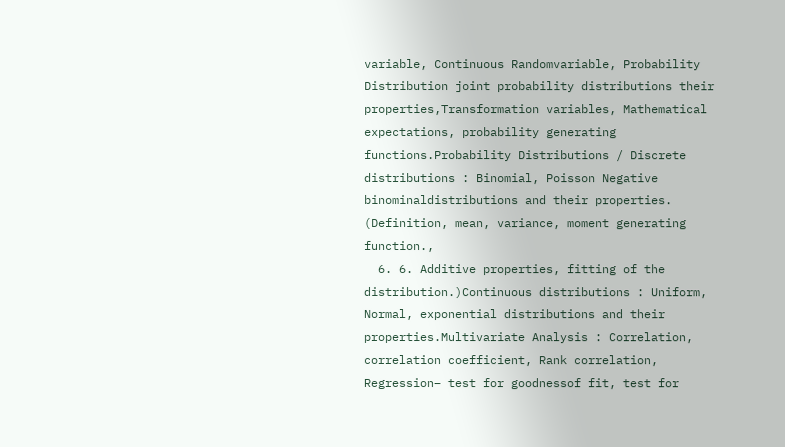variable, Continuous Randomvariable, Probability Distribution joint probability distributions their properties,Transformation variables, Mathematical expectations, probability generating functions.Probability Distributions / Discrete distributions : Binomial, Poisson Negative binominaldistributions and their properties. (Definition, mean, variance, moment generating function.,
  6. 6. Additive properties, fitting of the distribution.)Continuous distributions : Uniform, Normal, exponential distributions and their properties.Multivariate Analysis : Correlation, correlation coefficient, Rank correlation, Regression– test for goodnessof fit, test for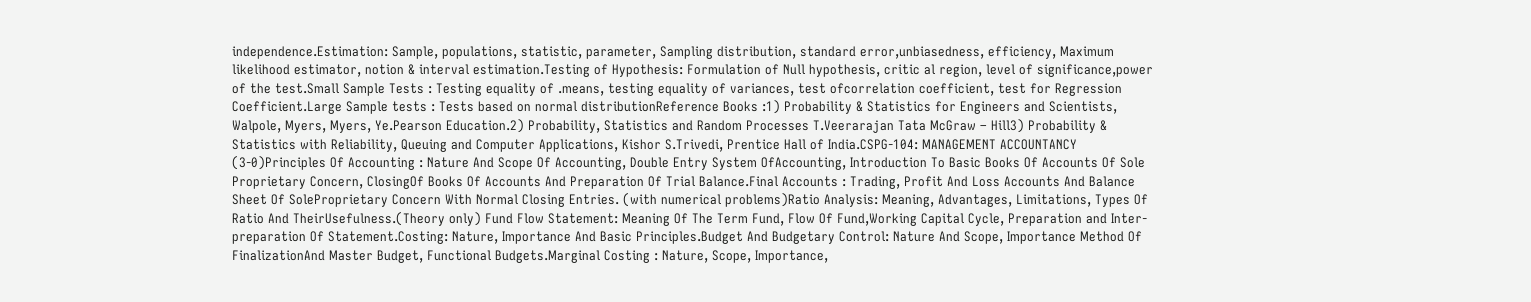independence.Estimation: Sample, populations, statistic, parameter, Sampling distribution, standard error,unbiasedness, efficiency, Maximum likelihood estimator, notion & interval estimation.Testing of Hypothesis: Formulation of Null hypothesis, critic al region, level of significance,power of the test.Small Sample Tests : Testing equality of .means, testing equality of variances, test ofcorrelation coefficient, test for Regression Coefficient.Large Sample tests : Tests based on normal distributionReference Books :1) Probability & Statistics for Engineers and Scientists, Walpole, Myers, Myers, Ye.Pearson Education.2) Probability, Statistics and Random Processes T.Veerarajan Tata McGraw – Hill3) Probability & Statistics with Reliability, Queuing and Computer Applications, Kishor S.Trivedi, Prentice Hall of India.CSPG-104: MANAGEMENT ACCOUNTANCY (3-0)Principles Of Accounting : Nature And Scope Of Accounting, Double Entry System OfAccounting, Introduction To Basic Books Of Accounts Of Sole Proprietary Concern, ClosingOf Books Of Accounts And Preparation Of Trial Balance.Final Accounts : Trading, Profit And Loss Accounts And Balance Sheet Of SoleProprietary Concern With Normal Closing Entries. (with numerical problems)Ratio Analysis: Meaning, Advantages, Limitations, Types Of Ratio And TheirUsefulness.(Theory only) Fund Flow Statement: Meaning Of The Term Fund, Flow Of Fund,Working Capital Cycle, Preparation and Inter-preparation Of Statement.Costing: Nature, Importance And Basic Principles.Budget And Budgetary Control: Nature And Scope, Importance Method Of FinalizationAnd Master Budget, Functional Budgets.Marginal Costing : Nature, Scope, Importance,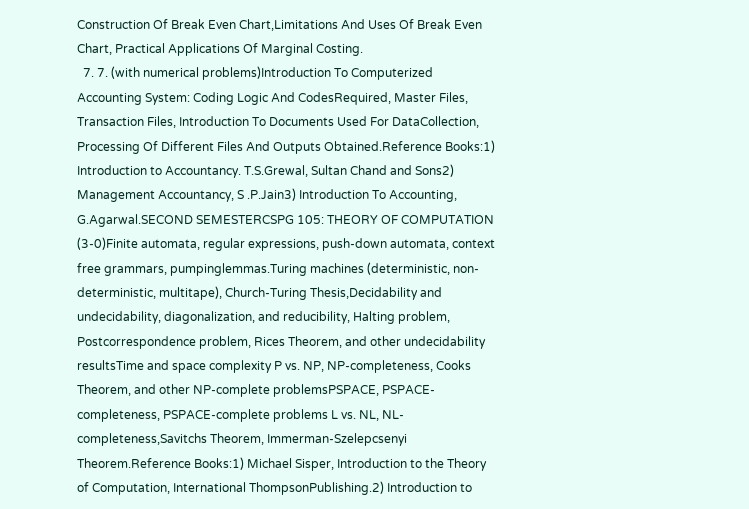Construction Of Break Even Chart,Limitations And Uses Of Break Even Chart, Practical Applications Of Marginal Costing.
  7. 7. (with numerical problems)Introduction To Computerized Accounting System: Coding Logic And CodesRequired, Master Files, Transaction Files, Introduction To Documents Used For DataCollection, Processing Of Different Files And Outputs Obtained.Reference Books:1) Introduction to Accountancy. T.S.Grewal, Sultan Chand and Sons2) Management Accountancy, S .P.Jain3) Introduction To Accounting, G.Agarwal.SECOND SEMESTERCSPG 105: THEORY OF COMPUTATION (3-0)Finite automata, regular expressions, push-down automata, context free grammars, pumpinglemmas.Turing machines (deterministic, non-deterministic, multitape), Church-Turing Thesis,Decidability and undecidability, diagonalization, and reducibility, Halting problem, Postcorrespondence problem, Rices Theorem, and other undecidability resultsTime and space complexity P vs. NP, NP-completeness, Cooks Theorem, and other NP-complete problemsPSPACE, PSPACE-completeness, PSPACE-complete problems L vs. NL, NL-completeness,Savitchs Theorem, Immerman-Szelepcsenyi Theorem.Reference Books:1) Michael Sisper, Introduction to the Theory of Computation, International ThompsonPublishing.2) Introduction to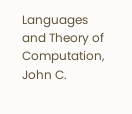Languages and Theory of Computation, John C.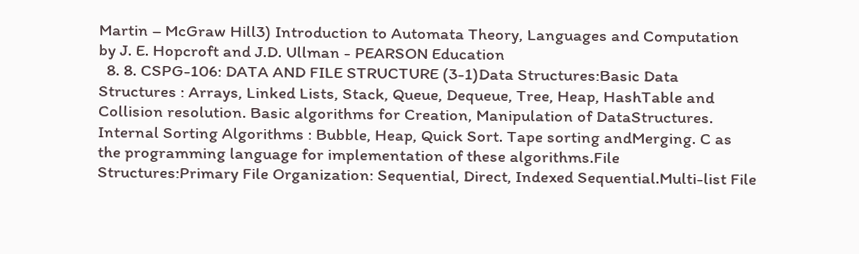Martin – McGraw Hill3) Introduction to Automata Theory, Languages and Computation by J. E. Hopcroft and J.D. Ullman - PEARSON Education
  8. 8. CSPG-106: DATA AND FILE STRUCTURE (3-1)Data Structures:Basic Data Structures : Arrays, Linked Lists, Stack, Queue, Dequeue, Tree, Heap, HashTable and Collision resolution. Basic algorithms for Creation, Manipulation of DataStructures. Internal Sorting Algorithms : Bubble, Heap, Quick Sort. Tape sorting andMerging. C as the programming language for implementation of these algorithms.File Structures:Primary File Organization: Sequential, Direct, Indexed Sequential.Multi-list File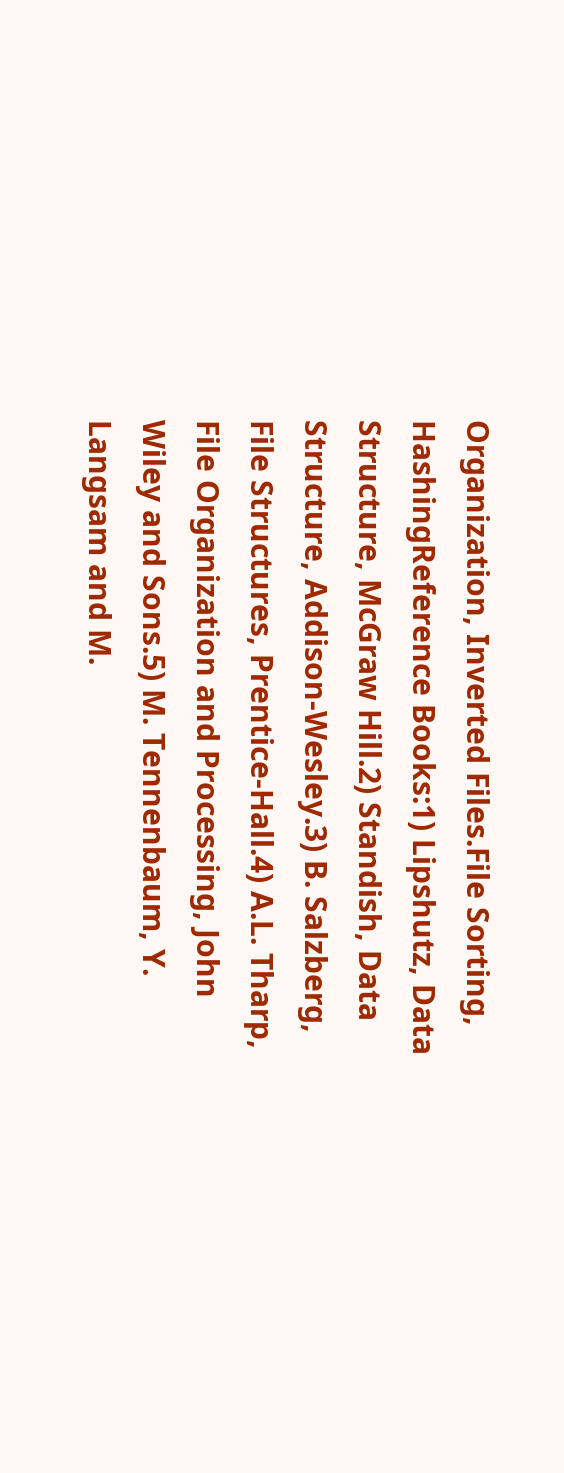Organization, Inverted Files.File Sorting, HashingReference Books:1) Lipshutz, Data Structure, McGraw Hill.2) Standish, Data Structure, Addison-Wesley.3) B. Salzberg, File Structures, Prentice-Hall.4) A.L. Tharp, File Organization and Processing, John Wiley and Sons.5) M. Tennenbaum, Y. Langsam and M.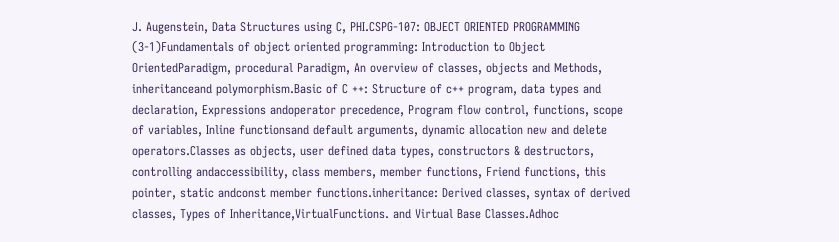J. Augenstein, Data Structures using C, PHI.CSPG-107: OBJECT ORIENTED PROGRAMMING (3-1)Fundamentals of object oriented programming: Introduction to Object OrientedParadigm, procedural Paradigm, An overview of classes, objects and Methods, inheritanceand polymorphism.Basic of C ++: Structure of c++ program, data types and declaration, Expressions andoperator precedence, Program flow control, functions, scope of variables, Inline functionsand default arguments, dynamic allocation new and delete operators.Classes as objects, user defined data types, constructors & destructors, controlling andaccessibility, class members, member functions, Friend functions, this pointer, static andconst member functions.inheritance: Derived classes, syntax of derived classes, Types of Inheritance,VirtualFunctions. and Virtual Base Classes.Adhoc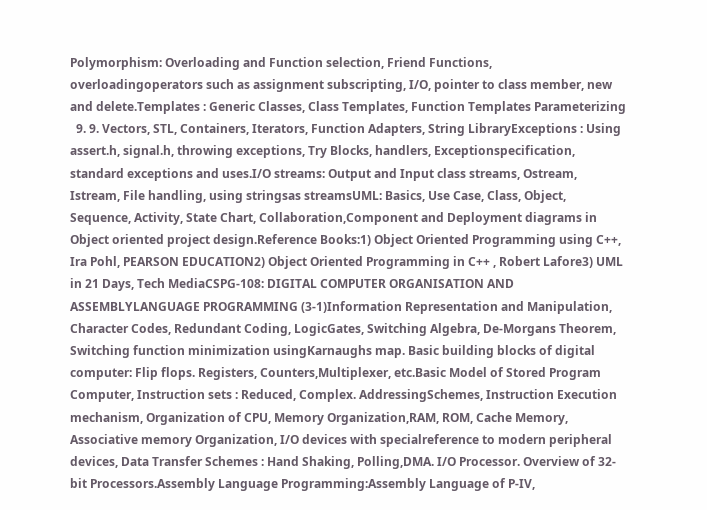Polymorphism: Overloading and Function selection, Friend Functions, overloadingoperators such as assignment subscripting, I/O, pointer to class member, new and delete.Templates : Generic Classes, Class Templates, Function Templates Parameterizing
  9. 9. Vectors, STL, Containers, Iterators, Function Adapters, String LibraryExceptions : Using assert.h, signal.h, throwing exceptions, Try Blocks, handlers, Exceptionspecification, standard exceptions and uses.I/O streams: Output and Input class streams, Ostream, Istream, File handling, using stringsas streamsUML: Basics, Use Case, Class, Object, Sequence, Activity, State Chart, Collaboration,Component and Deployment diagrams in Object oriented project design.Reference Books:1) Object Oriented Programming using C++, Ira Pohl, PEARSON EDUCATION2) Object Oriented Programming in C++ , Robert Lafore3) UML in 21 Days, Tech MediaCSPG-108: DIGITAL COMPUTER ORGANISATION AND ASSEMBLYLANGUAGE PROGRAMMING (3-1)Information Representation and Manipulation, Character Codes, Redundant Coding, LogicGates, Switching Algebra, De-Morgans Theorem, Switching function minimization usingKarnaughs map. Basic building blocks of digital computer: Flip flops. Registers, Counters,Multiplexer, etc.Basic Model of Stored Program Computer, Instruction sets : Reduced, Complex. AddressingSchemes, Instruction Execution mechanism, Organization of CPU, Memory Organization,RAM, ROM, Cache Memory, Associative memory Organization, I/O devices with specialreference to modern peripheral devices, Data Transfer Schemes : Hand Shaking, Polling,DMA. I/O Processor. Overview of 32-bit Processors.Assembly Language Programming:Assembly Language of P-IV,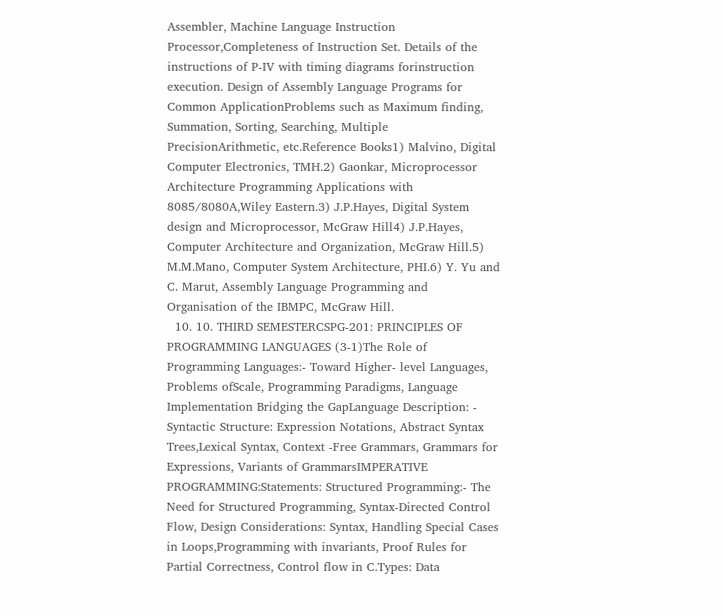Assembler, Machine Language Instruction Processor,Completeness of Instruction Set. Details of the instructions of P-IV with timing diagrams forinstruction execution. Design of Assembly Language Programs for Common ApplicationProblems such as Maximum finding, Summation, Sorting, Searching, Multiple PrecisionArithmetic, etc.Reference Books1) Malvino, Digital Computer Electronics, TMH.2) Gaonkar, Microprocessor Architecture Programming Applications with 8085/8080A,Wiley Eastern.3) J.P.Hayes, Digital System design and Microprocessor, McGraw Hill4) J.P.Hayes, Computer Architecture and Organization, McGraw Hill.5) M.M.Mano, Computer System Architecture, PHI.6) Y. Yu and C. Marut, Assembly Language Programming and Organisation of the IBMPC, McGraw Hill.
  10. 10. THIRD SEMESTERCSPG-201: PRINCIPLES OF PROGRAMMING LANGUAGES (3-1)The Role of Programming Languages:- Toward Higher- level Languages, Problems ofScale, Programming Paradigms, Language Implementation Bridging the GapLanguage Description: - Syntactic Structure: Expression Notations, Abstract Syntax Trees,Lexical Syntax, Context -Free Grammars, Grammars for Expressions, Variants of GrammarsIMPERATIVE PROGRAMMING:Statements: Structured Programming:- The Need for Structured Programming, Syntax-Directed Control Flow, Design Considerations: Syntax, Handling Special Cases in Loops,Programming with invariants, Proof Rules for Partial Correctness, Control flow in C.Types: Data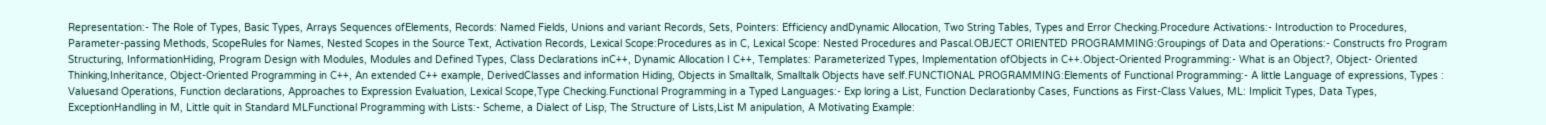Representation:- The Role of Types, Basic Types, Arrays Sequences ofElements, Records: Named Fields, Unions and variant Records, Sets, Pointers: Efficiency andDynamic Allocation, Two String Tables, Types and Error Checking.Procedure Activations:- Introduction to Procedures, Parameter-passing Methods, ScopeRules for Names, Nested Scopes in the Source Text, Activation Records, Lexical Scope:Procedures as in C, Lexical Scope: Nested Procedures and Pascal.OBJECT ORIENTED PROGRAMMING:Groupings of Data and Operations:- Constructs fro Program Structuring, InformationHiding, Program Design with Modules, Modules and Defined Types, Class Declarations inC++, Dynamic Allocation I C++, Templates: Parameterized Types, Implementation ofObjects in C++.Object-Oriented Programming:- What is an Object?, Object- Oriented Thinking,Inheritance, Object-Oriented Programming in C++, An extended C++ example, DerivedClasses and information Hiding, Objects in Smalltalk, Smalltalk Objects have self.FUNCTIONAL PROGRAMMING:Elements of Functional Programming:- A little Language of expressions, Types : Valuesand Operations, Function declarations, Approaches to Expression Evaluation, Lexical Scope,Type Checking.Functional Programming in a Typed Languages:- Exp loring a List, Function Declarationby Cases, Functions as First-Class Values, ML: Implicit Types, Data Types, ExceptionHandling in M, Little quit in Standard MLFunctional Programming with Lists:- Scheme, a Dialect of Lisp, The Structure of Lists,List M anipulation, A Motivating Example: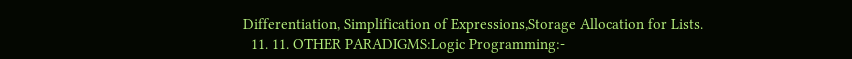Differentiation, Simplification of Expressions,Storage Allocation for Lists.
  11. 11. OTHER PARADIGMS:Logic Programming:-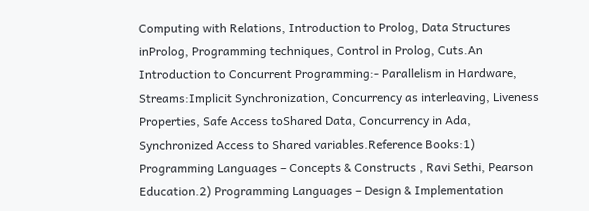Computing with Relations, Introduction to Prolog, Data Structures inProlog, Programming techniques, Control in Prolog, Cuts.An Introduction to Concurrent Programming:- Parallelism in Hardware, Streams:Implicit Synchronization, Concurrency as interleaving, Liveness Properties, Safe Access toShared Data, Concurrency in Ada, Synchronized Access to Shared variables.Reference Books:1) Programming Languages – Concepts & Constructs , Ravi Sethi, Pearson Education.2) Programming Languages – Design & Implementation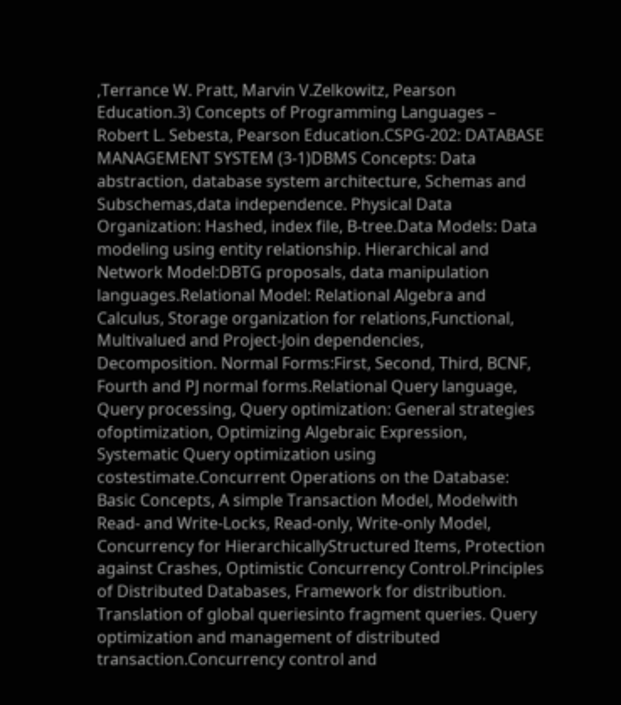,Terrance W. Pratt, Marvin V.Zelkowitz, Pearson Education.3) Concepts of Programming Languages – Robert L. Sebesta, Pearson Education.CSPG-202: DATABASE MANAGEMENT SYSTEM (3-1)DBMS Concepts: Data abstraction, database system architecture, Schemas and Subschemas,data independence. Physical Data Organization: Hashed, index file, B-tree.Data Models: Data modeling using entity relationship. Hierarchical and Network Model:DBTG proposals, data manipulation languages.Relational Model: Relational Algebra and Calculus, Storage organization for relations,Functional, Multivalued and Project-Join dependencies, Decomposition. Normal Forms:First, Second, Third, BCNF, Fourth and PJ normal forms.Relational Query language, Query processing, Query optimization: General strategies ofoptimization, Optimizing Algebraic Expression, Systematic Query optimization using costestimate.Concurrent Operations on the Database: Basic Concepts, A simple Transaction Model, Modelwith Read- and Write-Locks, Read-only, Write-only Model, Concurrency for HierarchicallyStructured Items, Protection against Crashes, Optimistic Concurrency Control.Principles of Distributed Databases, Framework for distribution. Translation of global queriesinto fragment queries. Query optimization and management of distributed transaction.Concurrency control and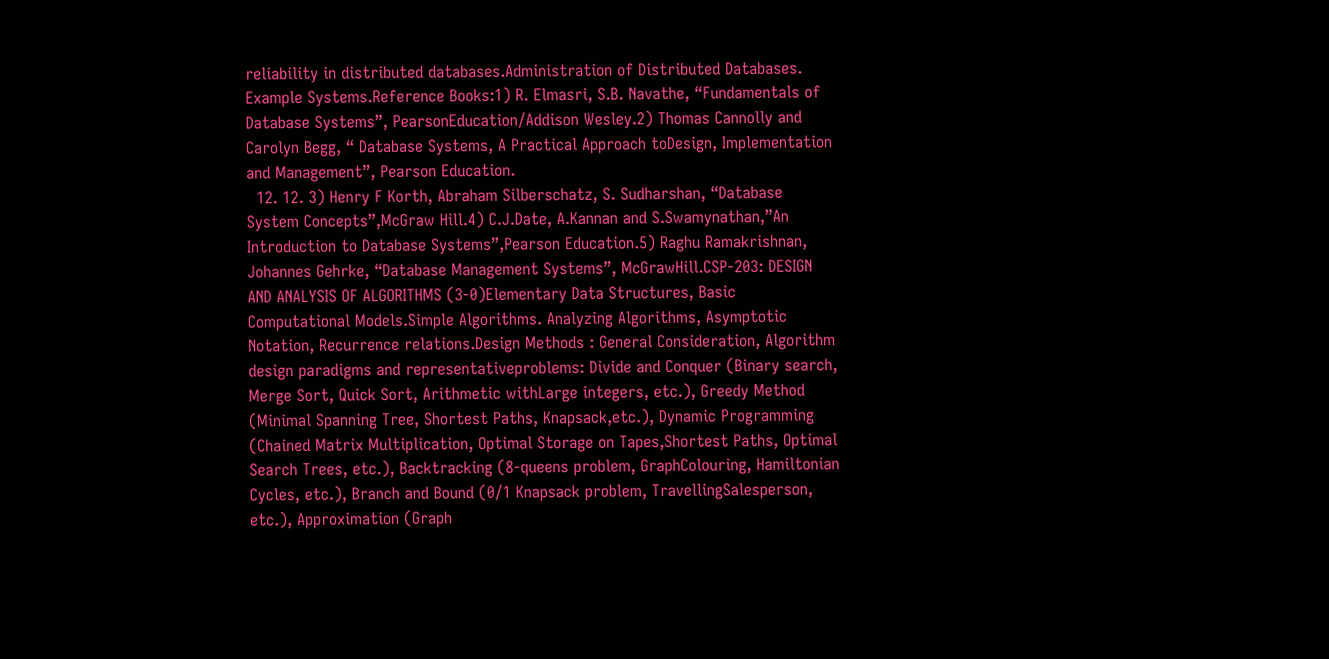reliability in distributed databases.Administration of Distributed Databases. Example Systems.Reference Books:1) R. Elmasri, S.B. Navathe, “Fundamentals of Database Systems”, PearsonEducation/Addison Wesley.2) Thomas Cannolly and Carolyn Begg, “ Database Systems, A Practical Approach toDesign, Implementation and Management”, Pearson Education.
  12. 12. 3) Henry F Korth, Abraham Silberschatz, S. Sudharshan, “Database System Concepts”,McGraw Hill.4) C.J.Date, A.Kannan and S.Swamynathan,”An Introduction to Database Systems”,Pearson Education.5) Raghu Ramakrishnan, Johannes Gehrke, “Database Management Systems”, McGrawHill.CSP-203: DESIGN AND ANALYSIS OF ALGORITHMS (3-0)Elementary Data Structures, Basic Computational Models.Simple Algorithms. Analyzing Algorithms, Asymptotic Notation, Recurrence relations.Design Methods : General Consideration, Algorithm design paradigms and representativeproblems: Divide and Conquer (Binary search, Merge Sort, Quick Sort, Arithmetic withLarge integers, etc.), Greedy Method (Minimal Spanning Tree, Shortest Paths, Knapsack,etc.), Dynamic Programming (Chained Matrix Multiplication, Optimal Storage on Tapes,Shortest Paths, Optimal Search Trees, etc.), Backtracking (8-queens problem, GraphColouring, Hamiltonian Cycles, etc.), Branch and Bound (0/1 Knapsack problem, TravellingSalesperson, etc.), Approximation (Graph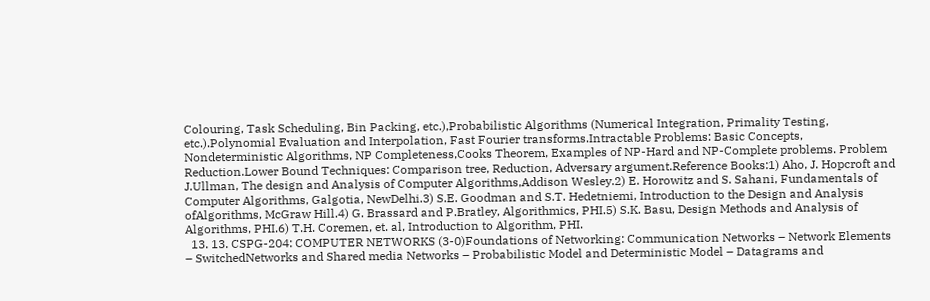Colouring, Task Scheduling, Bin Packing, etc.),Probabilistic Algorithms (Numerical Integration, Primality Testing, etc.).Polynomial Evaluation and Interpolation, Fast Fourier transforms.Intractable Problems: Basic Concepts, Nondeterministic Algorithms, NP Completeness,Cooks Theorem, Examples of NP-Hard and NP-Complete problems. Problem Reduction.Lower Bound Techniques: Comparison tree, Reduction, Adversary argument.Reference Books:1) Aho, J. Hopcroft and J.Ullman, The design and Analysis of Computer Algorithms,Addison Wesley.2) E. Horowitz and S. Sahani, Fundamentals of Computer Algorithms, Galgotia, NewDelhi.3) S.E. Goodman and S.T. Hedetniemi, Introduction to the Design and Analysis ofAlgorithms, McGraw Hill.4) G. Brassard and P.Bratley, Algorithmics, PHI.5) S.K. Basu, Design Methods and Analysis of Algorithms, PHI.6) T.H. Coremen, et. al, Introduction to Algorithm, PHI.
  13. 13. CSPG-204: COMPUTER NETWORKS (3-0)Foundations of Networking: Communication Networks – Network Elements – SwitchedNetworks and Shared media Networks – Probabilistic Model and Deterministic Model – Datagrams and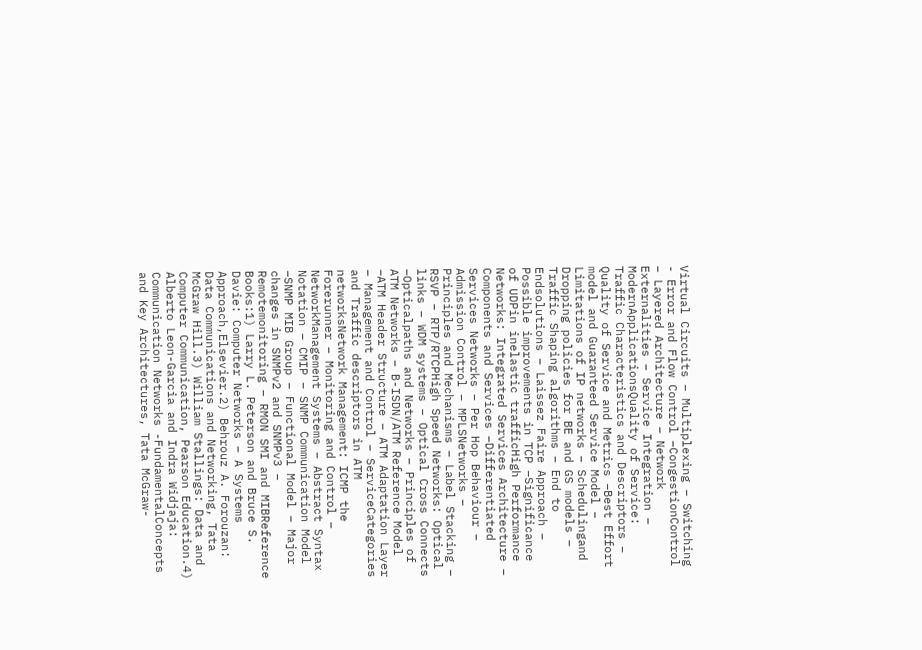Virtual Circuits – Multiplexing – Switching - Error and Flow Control –CongestionControl – Layered Architecture – Network Externalities – Service Integration – ModernApplicationsQuality of Service: Traffic Characteristics and Descriptors – Quality of Service and Metrics –Best Effort model and Guaranteed Service Model – Limitations of IP networks – Schedulingand Dropping policies for BE and GS models – Traffic Shaping algorithms – End to Endsolutions – Laissez Faire Approach – Possible improvements in TCP –Significance of UDPin inelastic trafficHigh Performance Networks: Integrated Services Architecture – Components and Services –Differentiated Services Networks – Per Hop Behaviour – Admission Control – MPLSNetworks – Principles and Mechanisms – Label Stacking – RSVP – RTP/RTCPHigh Speed Networks: Optical links – WDM systems – Optical Cross Connects –Opticalpaths and Networks – Principles of ATM Networks – B-ISDN/ATM Reference Model –ATM Header Structure – ATM Adaptation Layer – Management and Control – ServiceCategories and Traffic descriptors in ATM networksNetwork Management: ICMP the Forerunner – Monitoring and Control – NetworkManagement Systems – Abstract Syntax Notation – CMIP – SNMP Communication Model –SNMP MIB Group – Functional Model – Major changes in SNMPv2 and SNMPv3 – Remotemonitoring – RMON SMI and MIBReference Books:1) Larry L. Peterson and Bruce S. Davie: Computer Networks – A Systems Approach,Elsevier.2) Behrouz A. Forouzan: Data Communications and Networking, Tata McGraw Hill.3) William Stallings: Data and Computer Communication, Pearson Education.4) Alberto Leon-Garcia and Indra Widjaja: Communication Networks -FundamentalConcepts and Key Architectures, Tata McGraw-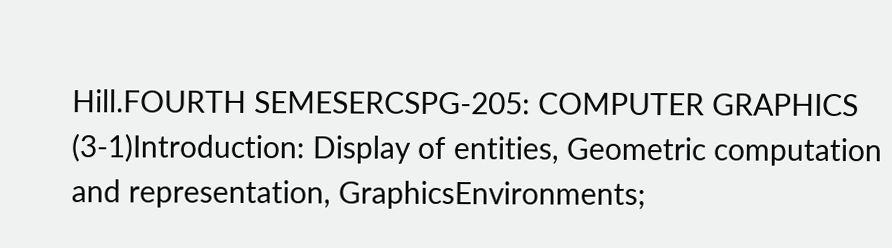Hill.FOURTH SEMESERCSPG-205: COMPUTER GRAPHICS (3-1)Introduction: Display of entities, Geometric computation and representation, GraphicsEnvironments;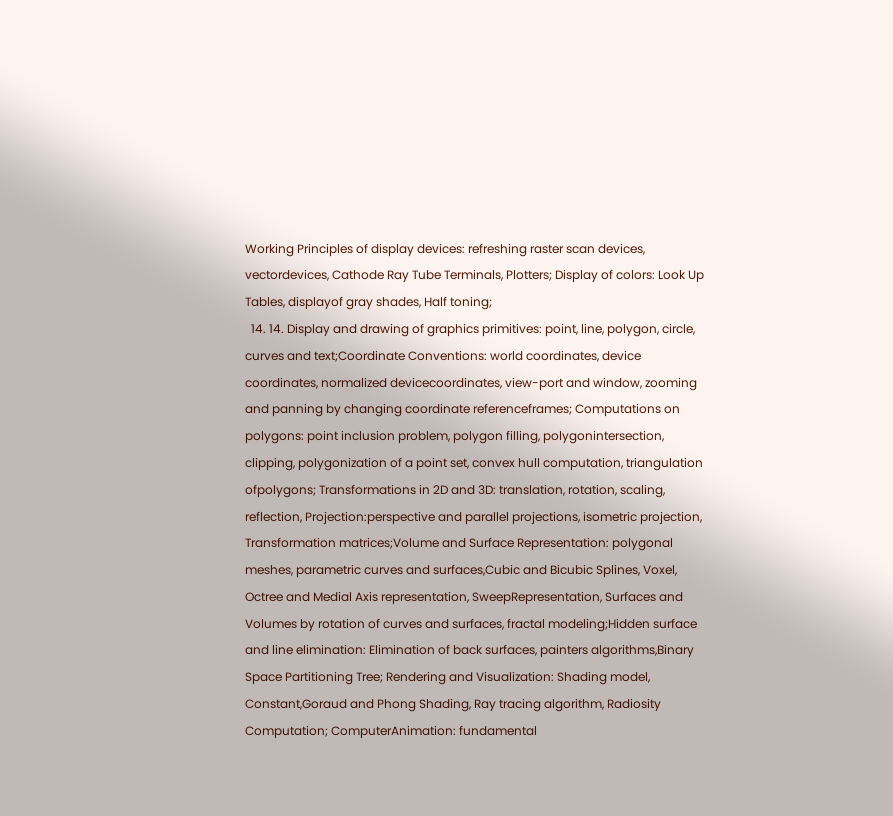Working Principles of display devices: refreshing raster scan devices, vectordevices, Cathode Ray Tube Terminals, Plotters; Display of colors: Look Up Tables, displayof gray shades, Half toning;
  14. 14. Display and drawing of graphics primitives: point, line, polygon, circle, curves and text;Coordinate Conventions: world coordinates, device coordinates, normalized devicecoordinates, view-port and window, zooming and panning by changing coordinate referenceframes; Computations on polygons: point inclusion problem, polygon filling, polygonintersection, clipping, polygonization of a point set, convex hull computation, triangulation ofpolygons; Transformations in 2D and 3D: translation, rotation, scaling, reflection, Projection:perspective and parallel projections, isometric projection, Transformation matrices;Volume and Surface Representation: polygonal meshes, parametric curves and surfaces,Cubic and Bicubic Splines, Voxel, Octree and Medial Axis representation, SweepRepresentation, Surfaces and Volumes by rotation of curves and surfaces, fractal modeling;Hidden surface and line elimination: Elimination of back surfaces, painters algorithms,Binary Space Partitioning Tree; Rendering and Visualization: Shading model, Constant,Goraud and Phong Shading, Ray tracing algorithm, Radiosity Computation; ComputerAnimation: fundamental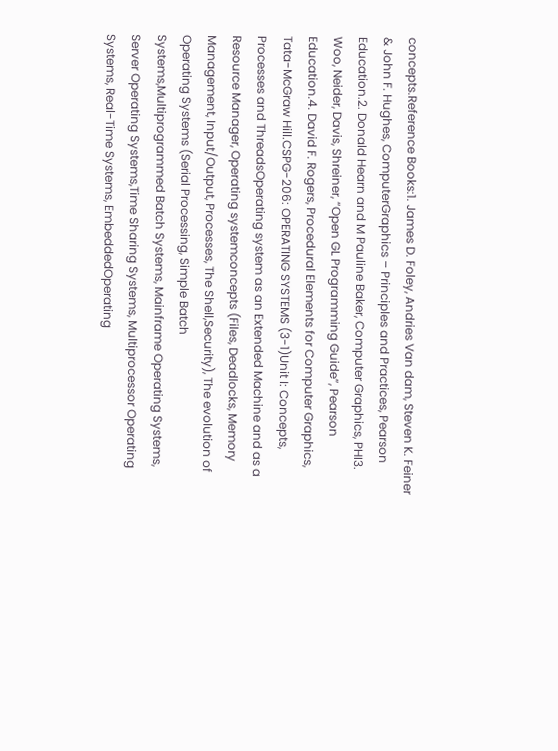concepts.Reference Books:1. James D. Foley, Andries Van dam, Steven K. Feiner & John F. Hughes, ComputerGraphics – Principles and Practices, Pearson Education.2. Donald Hearn and M Pauline Baker, Computer Graphics, PHI3. Woo, Neider, Davis, Shreiner, “Open GL Programming Guide”, Pearson Education.4. David F. Rogers, Procedural Elements for Computer Graphics, Tata-McGraw Hill.CSPG-206: OPERATING SYSTEMS (3-1)Unit I: Concepts, Processes and ThreadsOperating system as an Extended Machine and as a Resource Manager, Operating systemconcepts (Files, Deadlocks, Memory Management, Input/Output, Processes, The Shell,Security), The evolution of Operating Systems (Serial Processing, Simple Batch Systems,Multiprogrammed Batch Systems, Mainframe Operating Systems, Server Operating Systems,Time Sharing Systems, Multiprocessor Operating Systems, Real-Time Systems, EmbeddedOperating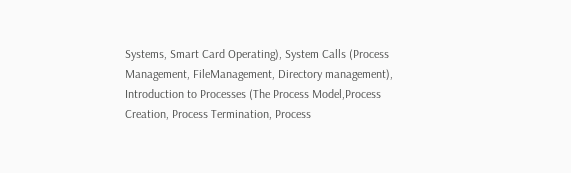Systems, Smart Card Operating), System Calls (Process Management, FileManagement, Directory management), Introduction to Processes (The Process Model,Process Creation, Process Termination, Process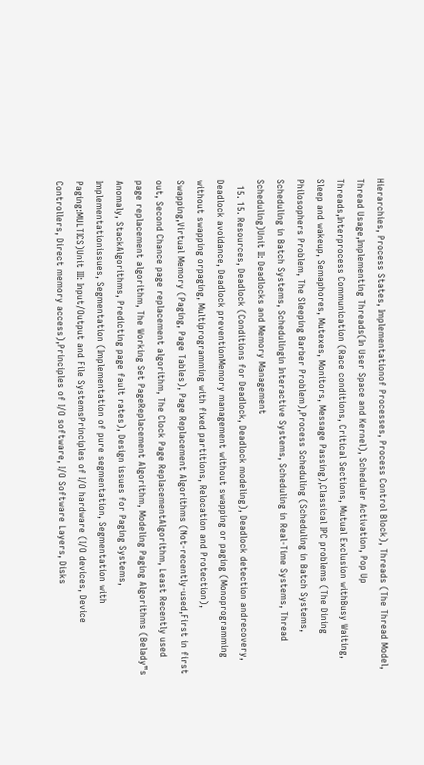Hierarchies, Process States, Implementationof Processes, Process Control Block), Threads (The Thread Model, Thread Usage,Implementing Threads(In User Space and Kernel), Scheduler Activation, Pop Up Threads,Interprocess Communication (Race conditions, Critical Sections, Mutual Exclusion withBusy Waiting, Sleep and wakeup, Semaphores, Mutexes, Monitors, Message Passing),Classical IPC problems (The Dining Philosophers Problem, The Sleeping Barber Problem),Process Scheduling (Scheduling in Batch Systems, Scheduling in Batch Systems, Schedulingin Interactive Systems, Scheduling in Real-Time Systems, Thread Scheduling)Unit II: Deadlocks and Memory Management
  15. 15. Resources, Deadlock (Conditions for Deadlock, Deadlock modeling), Deadlock detection andrecovery, Deadlock avoidance, Deadlock preventionMemory management without swapping or paging (Monoprogramming without swapping orpaging, Multiprogramming with fixed partitions, Relocation and Protection), Swapping,Virtual Memory (Paging, Page Tables), Page Replacement Algorithms (Not-recently-used,First in first out, Second Chance page replacement algorithm, The Clock Page ReplacementAlgorithm, Least Recently used page replacement algorithm, The Working Set PageReplacement Algorithm, Modeling Paging Algorithms (Belady‟s Anomaly, StackAlgorithms, Predicting page fault rates), Design issues for Paging Systems, Implementationissues, Segmentation (Implementation of pure segmentation, Segmentation with Paging:MULTICS)Unit III: Input/Output and File SystemsPrinciples of I/O hardware (I/O devices, Device Controllers, Direct memory access),Principles of I/O software, I/O Software Layers, Disks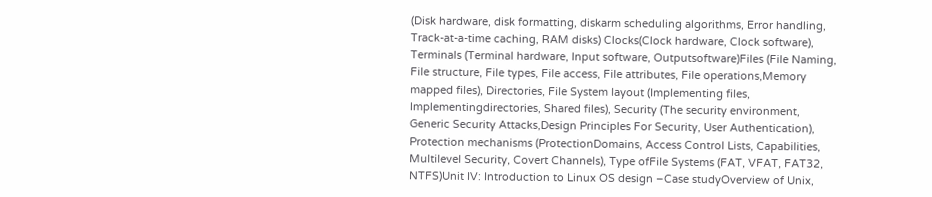(Disk hardware, disk formatting, diskarm scheduling algorithms, Error handling, Track-at-a-time caching, RAM disks) Clocks(Clock hardware, Clock software), Terminals (Terminal hardware, Input software, Outputsoftware)Files (File Naming, File structure, File types, File access, File attributes, File operations,Memory mapped files), Directories, File System layout (Implementing files, Implementingdirectories, Shared files), Security (The security environment, Generic Security Attacks,Design Principles For Security, User Authentication), Protection mechanisms (ProtectionDomains, Access Control Lists, Capabilities, Multilevel Security, Covert Channels), Type ofFile Systems (FAT, VFAT, FAT32, NTFS)Unit IV: Introduction to Linux OS design –Case studyOverview of Unix,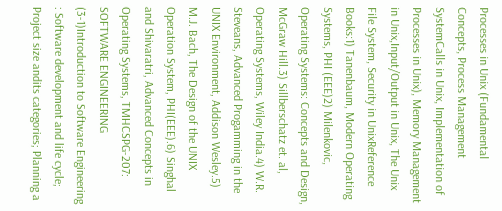Processes in Unix (Fundamental Concepts, Process Management SystemCalls in Unix, Implementation of Processes in Unix), Memory Management in Unix,Input/Output in Unix, The Unix File System, Security in UnixReference Books:1) Tanenbaum, Modern Operating Systems, PHI (EEE)2) Milenkovic, Operating Systems: Concepts and Design, McGraw Hill.3) Sillberschatz et. al, Operating Systems, Wiley India.4) W.R. Steveans, Advanced Progamming in the UNIX Environment, Addison Wesley.5) M.J. Bach, The Design of the UNIX Operation System, PHI(EEE).6) Singhal and Shivaratri, Advanced Concepts in Operating Systems, TMHCSPG-207: SOFTWARE ENGINEERING (3-1)Introduction to Software Engineering : Software development and life cycle; Project size andits categories; Planning a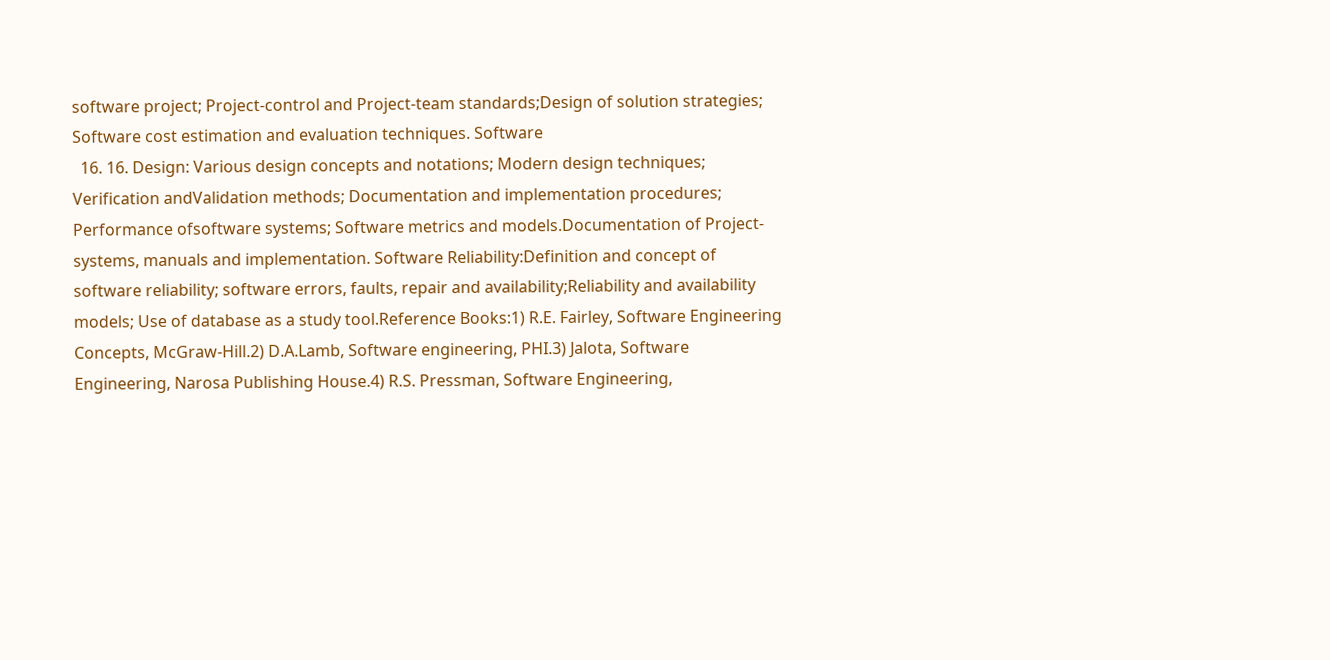software project; Project-control and Project-team standards;Design of solution strategies; Software cost estimation and evaluation techniques. Software
  16. 16. Design: Various design concepts and notations; Modern design techniques; Verification andValidation methods; Documentation and implementation procedures; Performance ofsoftware systems; Software metrics and models.Documentation of Project-systems, manuals and implementation. Software Reliability:Definition and concept of software reliability; software errors, faults, repair and availability;Reliability and availability models; Use of database as a study tool.Reference Books:1) R.E. Fairley, Software Engineering Concepts, McGraw-Hill.2) D.A.Lamb, Software engineering, PHI.3) Jalota, Software Engineering, Narosa Publishing House.4) R.S. Pressman, Software Engineering,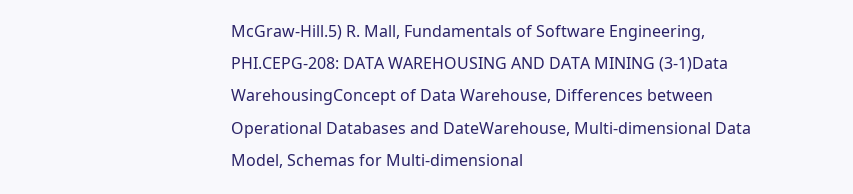McGraw-Hill.5) R. Mall, Fundamentals of Software Engineering, PHI.CEPG-208: DATA WAREHOUSING AND DATA MINING (3-1)Data WarehousingConcept of Data Warehouse, Differences between Operational Databases and DateWarehouse, Multi-dimensional Data Model, Schemas for Multi-dimensional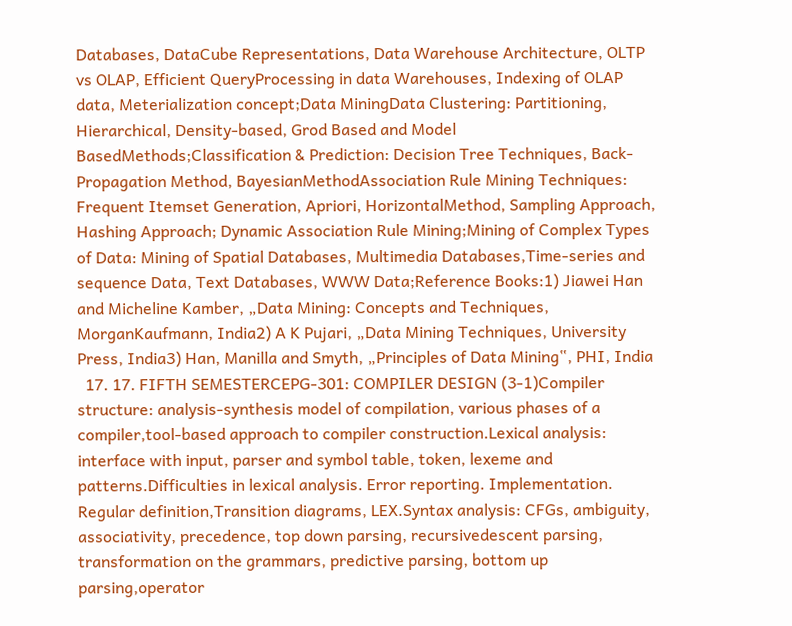Databases, DataCube Representations, Data Warehouse Architecture, OLTP vs OLAP, Efficient QueryProcessing in data Warehouses, Indexing of OLAP data, Meterialization concept;Data MiningData Clustering: Partitioning, Hierarchical, Density-based, Grod Based and Model BasedMethods;Classification & Prediction: Decision Tree Techniques, Back-Propagation Method, BayesianMethodAssociation Rule Mining Techniques: Frequent Itemset Generation, Apriori, HorizontalMethod, Sampling Approach, Hashing Approach; Dynamic Association Rule Mining;Mining of Complex Types of Data: Mining of Spatial Databases, Multimedia Databases,Time-series and sequence Data, Text Databases, WWW Data;Reference Books:1) Jiawei Han and Micheline Kamber, „Data Mining: Concepts and Techniques, MorganKaufmann, India2) A K Pujari, „Data Mining Techniques, University Press, India3) Han, Manilla and Smyth, „Principles of Data Mining‟, PHI, India
  17. 17. FIFTH SEMESTERCEPG-301: COMPILER DESIGN (3-1)Compiler structure: analysis-synthesis model of compilation, various phases of a compiler,tool-based approach to compiler construction.Lexical analysis: interface with input, parser and symbol table, token, lexeme and patterns.Difficulties in lexical analysis. Error reporting. Implementation. Regular definition,Transition diagrams, LEX.Syntax analysis: CFGs, ambiguity, associativity, precedence, top down parsing, recursivedescent parsing, transformation on the grammars, predictive parsing, bottom up parsing,operator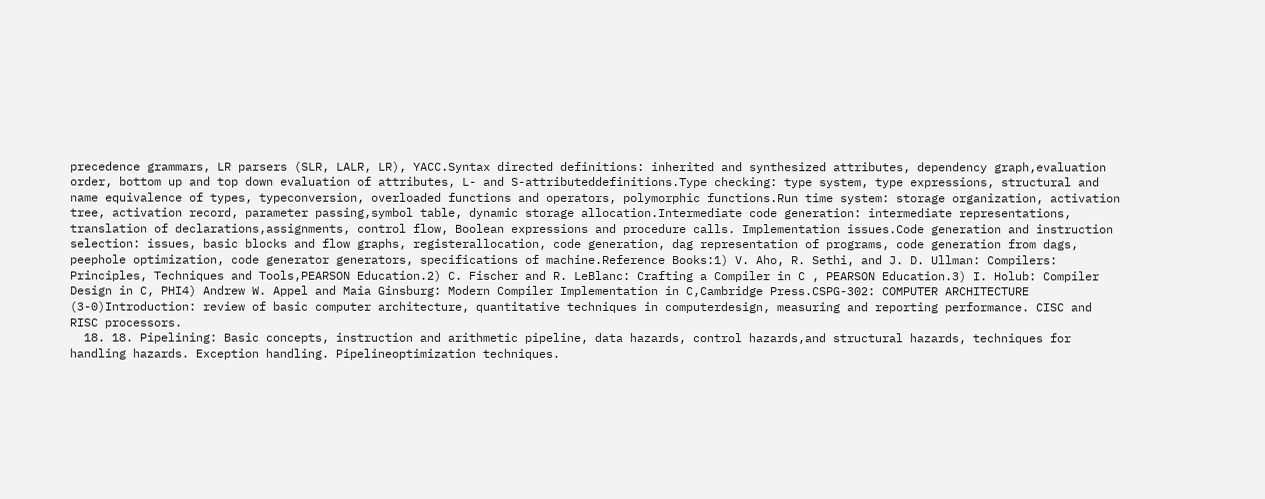precedence grammars, LR parsers (SLR, LALR, LR), YACC.Syntax directed definitions: inherited and synthesized attributes, dependency graph,evaluation order, bottom up and top down evaluation of attributes, L- and S-attributeddefinitions.Type checking: type system, type expressions, structural and name equivalence of types, typeconversion, overloaded functions and operators, polymorphic functions.Run time system: storage organization, activation tree, activation record, parameter passing,symbol table, dynamic storage allocation.Intermediate code generation: intermediate representations, translation of declarations,assignments, control flow, Boolean expressions and procedure calls. Implementation issues.Code generation and instruction selection: issues, basic blocks and flow graphs, registerallocation, code generation, dag representation of programs, code generation from dags, peephole optimization, code generator generators, specifications of machine.Reference Books:1) V. Aho, R. Sethi, and J. D. Ullman: Compilers: Principles, Techniques and Tools,PEARSON Education.2) C. Fischer and R. LeBlanc: Crafting a Compiler in C , PEARSON Education.3) I. Holub: Compiler Design in C, PHI4) Andrew W. Appel and Maia Ginsburg: Modern Compiler Implementation in C,Cambridge Press.CSPG-302: COMPUTER ARCHITECTURE (3-0)Introduction: review of basic computer architecture, quantitative techniques in computerdesign, measuring and reporting performance. CISC and RISC processors.
  18. 18. Pipelining: Basic concepts, instruction and arithmetic pipeline, data hazards, control hazards,and structural hazards, techniques for handling hazards. Exception handling. Pipelineoptimization techniques.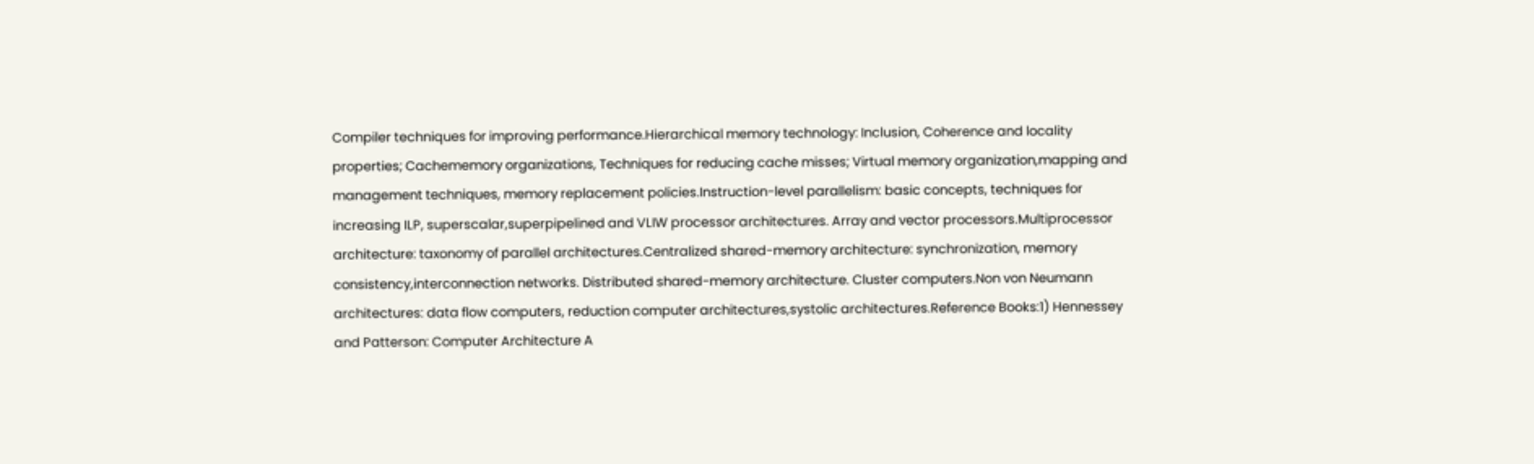Compiler techniques for improving performance.Hierarchical memory technology: Inclusion, Coherence and locality properties; Cachememory organizations, Techniques for reducing cache misses; Virtual memory organization,mapping and management techniques, memory replacement policies.Instruction-level parallelism: basic concepts, techniques for increasing ILP, superscalar,superpipelined and VLIW processor architectures. Array and vector processors.Multiprocessor architecture: taxonomy of parallel architectures.Centralized shared-memory architecture: synchronization, memory consistency,interconnection networks. Distributed shared-memory architecture. Cluster computers.Non von Neumann architectures: data flow computers, reduction computer architectures,systolic architectures.Reference Books:1) Hennessey and Patterson: Computer Architecture A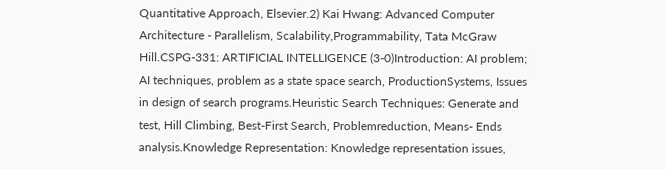Quantitative Approach, Elsevier.2) Kai Hwang: Advanced Computer Architecture - Parallelism, Scalability,Programmability, Tata McGraw Hill.CSPG-331: ARTIFICIAL INTELLIGENCE (3-0)Introduction: AI problem; AI techniques, problem as a state space search, ProductionSystems, Issues in design of search programs.Heuristic Search Techniques: Generate and test, Hill Climbing, Best-First Search, Problemreduction, Means- Ends analysis.Knowledge Representation: Knowledge representation issues,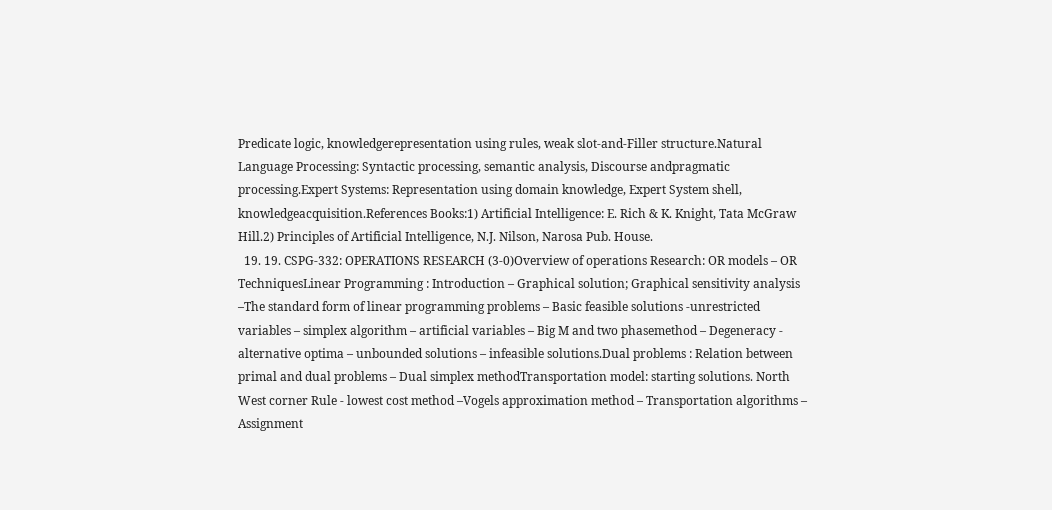Predicate logic, knowledgerepresentation using rules, weak slot-and-Filler structure.Natural Language Processing: Syntactic processing, semantic analysis, Discourse andpragmatic processing.Expert Systems: Representation using domain knowledge, Expert System shell, knowledgeacquisition.References Books:1) Artificial Intelligence: E. Rich & K. Knight, Tata McGraw Hill.2) Principles of Artificial Intelligence, N.J. Nilson, Narosa Pub. House.
  19. 19. CSPG-332: OPERATIONS RESEARCH (3-0)Overview of operations Research: OR models – OR TechniquesLinear Programming : Introduction – Graphical solution; Graphical sensitivity analysis –The standard form of linear programming problems – Basic feasible solutions -unrestricted variables – simplex algorithm – artificial variables – Big M and two phasemethod – Degeneracy - alternative optima – unbounded solutions – infeasible solutions.Dual problems : Relation between primal and dual problems – Dual simplex methodTransportation model: starting solutions. North West corner Rule - lowest cost method –Vogels approximation method – Transportation algorithms – Assignment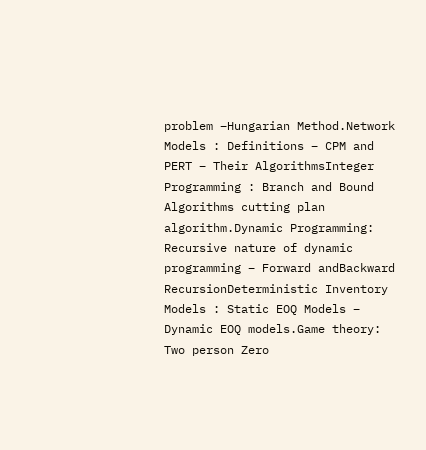problem –Hungarian Method.Network Models : Definitions – CPM and PERT – Their AlgorithmsInteger Programming : Branch and Bound Algorithms cutting plan algorithm.Dynamic Programming: Recursive nature of dynamic programming – Forward andBackward RecursionDeterministic Inventory Models : Static EOQ Models – Dynamic EOQ models.Game theory: Two person Zero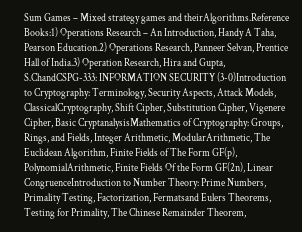Sum Games – Mixed strategy games and theirAlgorithms.Reference Books:1) Operations Research – An Introduction, Handy A Taha, Pearson Education.2) Operations Research, Panneer Selvan, Prentice Hall of India.3) Operation Research, Hira and Gupta, S.ChandCSPG-333: INFORMATION SECURITY (3-0)Introduction to Cryptography: Terminology, Security Aspects, Attack Models, ClassicalCryptography, Shift Cipher, Substitution Cipher, Vigenere Cipher, Basic CryptanalysisMathematics of Cryptography: Groups, Rings, and Fields, Integer Arithmetic, ModularArithmetic, The Euclidean Algorithm, Finite Fields of The Form GF(p), PolynomialArithmetic, Finite Fields Of the Form GF(2n), Linear CongruenceIntroduction to Number Theory: Prime Numbers, Primality Testing, Factorization, Fermatsand Eulers Theorems, Testing for Primality, The Chinese Remainder Theorem,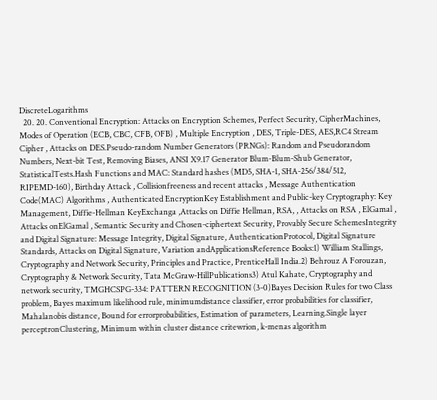DiscreteLogarithms
  20. 20. Conventional Encryption: Attacks on Encryption Schemes, Perfect Security, CipherMachines, Modes of Operation (ECB, CBC, CFB, OFB) , Multiple Encryption , DES, Triple-DES, AES,RC4 Stream Cipher , Attacks on DES.Pseudo-random Number Generators (PRNGs): Random and Pseudorandom Numbers, Next-bit Test, Removing Biases, ANSI X9.17 Generator Blum-Blum-Shub Generator, StatisticalTests.Hash Functions and MAC: Standard hashes (MD5, SHA-1, SHA-256/384/512, RIPEMD-160), Birthday Attack , Collisionfreeness and recent attacks , Message Authentication Code(MAC) Algorithms , Authenticated EncryptionKey Establishment and Public-key Cryptography: Key Management, Diffie-Hellman KeyExchanga ,Attacks on Diffie Hellman, RSA, , Attacks on RSA , ElGamal , Attacks onElGamal , Semantic Security and Chosen-ciphertext Security, Provably Secure SchemesIntegrity and Digital Signature: Message Integrity, Digital Signature, AuthenticationProtocol, Digital Signature Standards, Attacks on Digital Signature, Variation andApplicationsReference Books:1) William Stallings, Cryptography and Network Security, Principles and Practice, PrenticeHall India.2) Behrouz A Forouzan, Cryptography & Network Security, Tata McGraw-HillPublications3) Atul Kahate, Cryptography and network security, TMGHCSPG-334: PATTERN RECOGNITION (3-0)Bayes Decision Rules for two Class problem, Bayes maximum likelihood rule, minimumdistance classifier, error probabilities for classifier, Mahalanobis distance, Bound for errorprobabilities, Estimation of parameters, Learning.Single layer perceptronClustering, Minimum within cluster distance critewrion, k-menas algorithm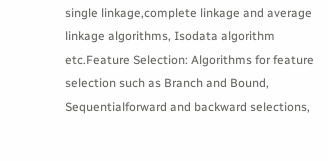single linkage,complete linkage and average linkage algorithms, Isodata algorithm etc.Feature Selection: Algorithms for feature selection such as Branch and Bound, Sequentialforward and backward selections,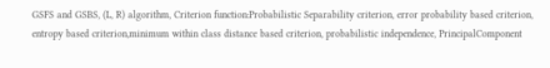GSFS and GSBS, (L, R) algorithm, Criterion function:Probabilistic Separability criterion, error probability based criterion, entropy based criterion,minimum within class distance based criterion, probabilistic independence, PrincipalComponent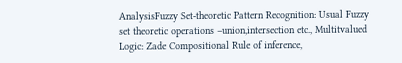AnalysisFuzzy Set-theoretic Pattern Recognition: Usual Fuzzy set theoretic operations –union,intersection etc., Multitvalued Logic: Zade Compositional Rule of inference,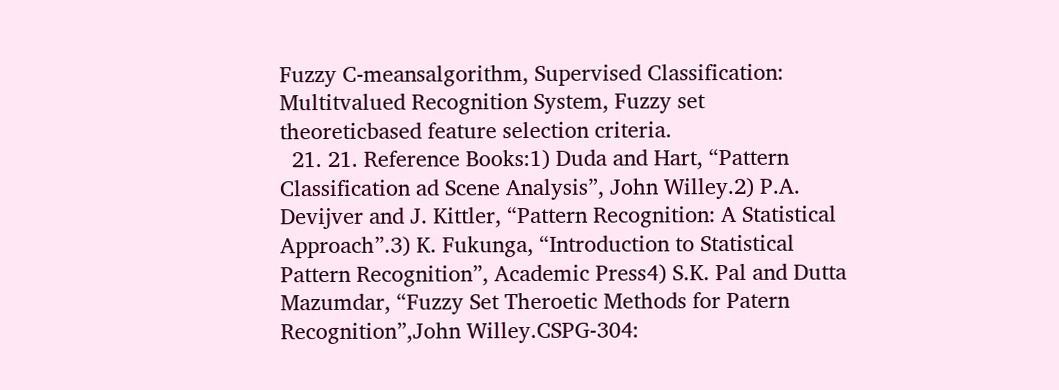Fuzzy C-meansalgorithm, Supervised Classification: Multitvalued Recognition System, Fuzzy set theoreticbased feature selection criteria.
  21. 21. Reference Books:1) Duda and Hart, “Pattern Classification ad Scene Analysis”, John Willey.2) P.A. Devijver and J. Kittler, “Pattern Recognition: A Statistical Approach”.3) K. Fukunga, “Introduction to Statistical Pattern Recognition”, Academic Press4) S.K. Pal and Dutta Mazumdar, “Fuzzy Set Theroetic Methods for Patern Recognition”,John Willey.CSPG-304: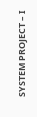SYSTEM PROJECT – I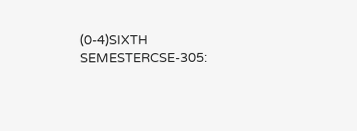(0-4)SIXTH SEMESTERCSE-305: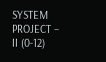SYSTEM PROJECT – II (0-12)